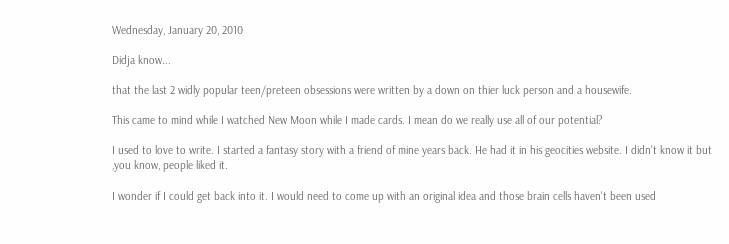Wednesday, January 20, 2010

Didja know...

that the last 2 widly popular teen/preteen obsessions were written by a down on thier luck person and a housewife.

This came to mind while I watched New Moon while I made cards. I mean do we really use all of our potential?

I used to love to write. I started a fantasy story with a friend of mine years back. He had it in his geocities website. I didn't know it but ,you know, people liked it.

I wonder if I could get back into it. I would need to come up with an original idea and those brain cells haven't been used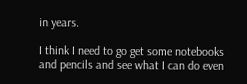in years.

I think I need to go get some notebooks and pencils and see what I can do even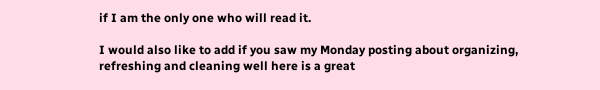if I am the only one who will read it.

I would also like to add if you saw my Monday posting about organizing, refreshing and cleaning well here is a great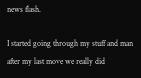news flash.

I started going through my stuff and man after my last move we really did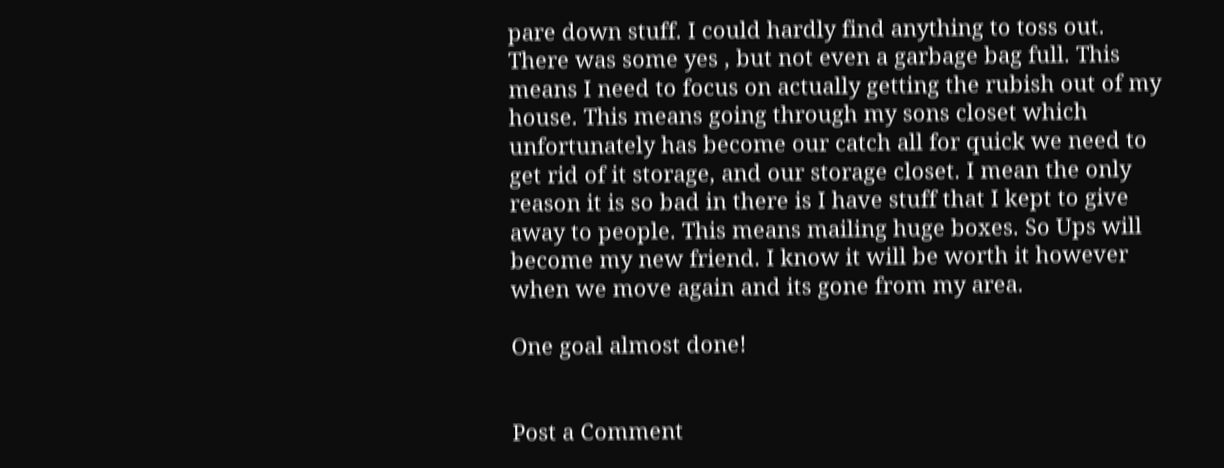pare down stuff. I could hardly find anything to toss out. There was some yes , but not even a garbage bag full. This means I need to focus on actually getting the rubish out of my house. This means going through my sons closet which unfortunately has become our catch all for quick we need to get rid of it storage, and our storage closet. I mean the only reason it is so bad in there is I have stuff that I kept to give away to people. This means mailing huge boxes. So Ups will become my new friend. I know it will be worth it however when we move again and its gone from my area.

One goal almost done!


Post a Comment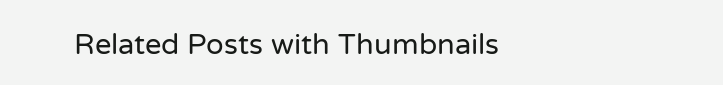Related Posts with Thumbnails